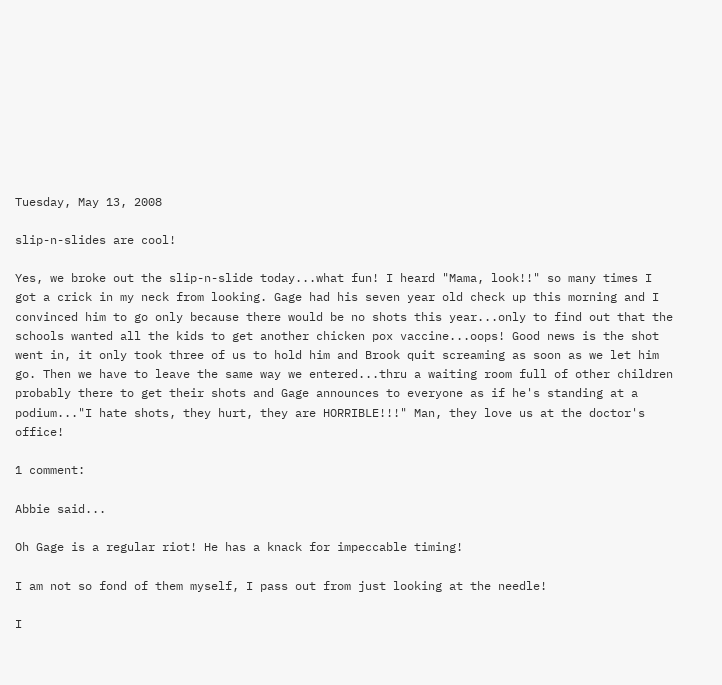Tuesday, May 13, 2008

slip-n-slides are cool!

Yes, we broke out the slip-n-slide today...what fun! I heard "Mama, look!!" so many times I got a crick in my neck from looking. Gage had his seven year old check up this morning and I convinced him to go only because there would be no shots this year...only to find out that the schools wanted all the kids to get another chicken pox vaccine...oops! Good news is the shot went in, it only took three of us to hold him and Brook quit screaming as soon as we let him go. Then we have to leave the same way we entered...thru a waiting room full of other children probably there to get their shots and Gage announces to everyone as if he's standing at a podium..."I hate shots, they hurt, they are HORRIBLE!!!" Man, they love us at the doctor's office!

1 comment:

Abbie said...

Oh Gage is a regular riot! He has a knack for impeccable timing!

I am not so fond of them myself, I pass out from just looking at the needle!

I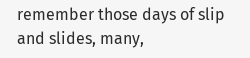remember those days of slip and slides, many,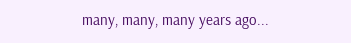many, many, many years ago...